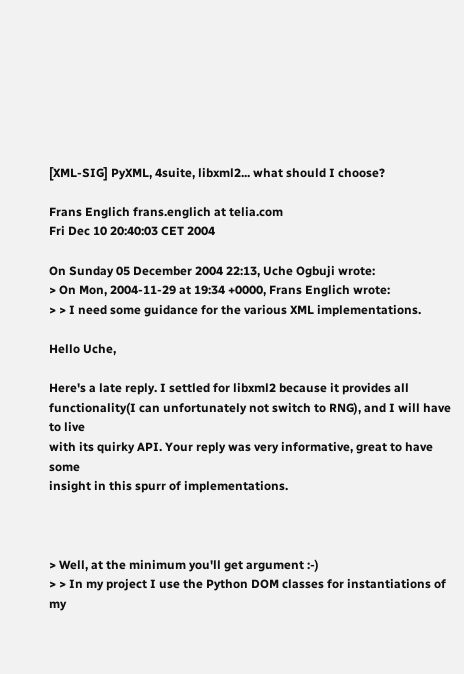[XML-SIG] PyXML, 4suite, libxml2... what should I choose?

Frans Englich frans.englich at telia.com
Fri Dec 10 20:40:03 CET 2004

On Sunday 05 December 2004 22:13, Uche Ogbuji wrote:
> On Mon, 2004-11-29 at 19:34 +0000, Frans Englich wrote:
> > I need some guidance for the various XML implementations.

Hello Uche,

Here's a late reply. I settled for libxml2 because it provides all
functionality(I can unfortunately not switch to RNG), and I will have to live
with its quirky API. Your reply was very informative, great to have some
insight in this spurr of implementations.



> Well, at the minimum you'll get argument :-)
> > In my project I use the Python DOM classes for instantiations of my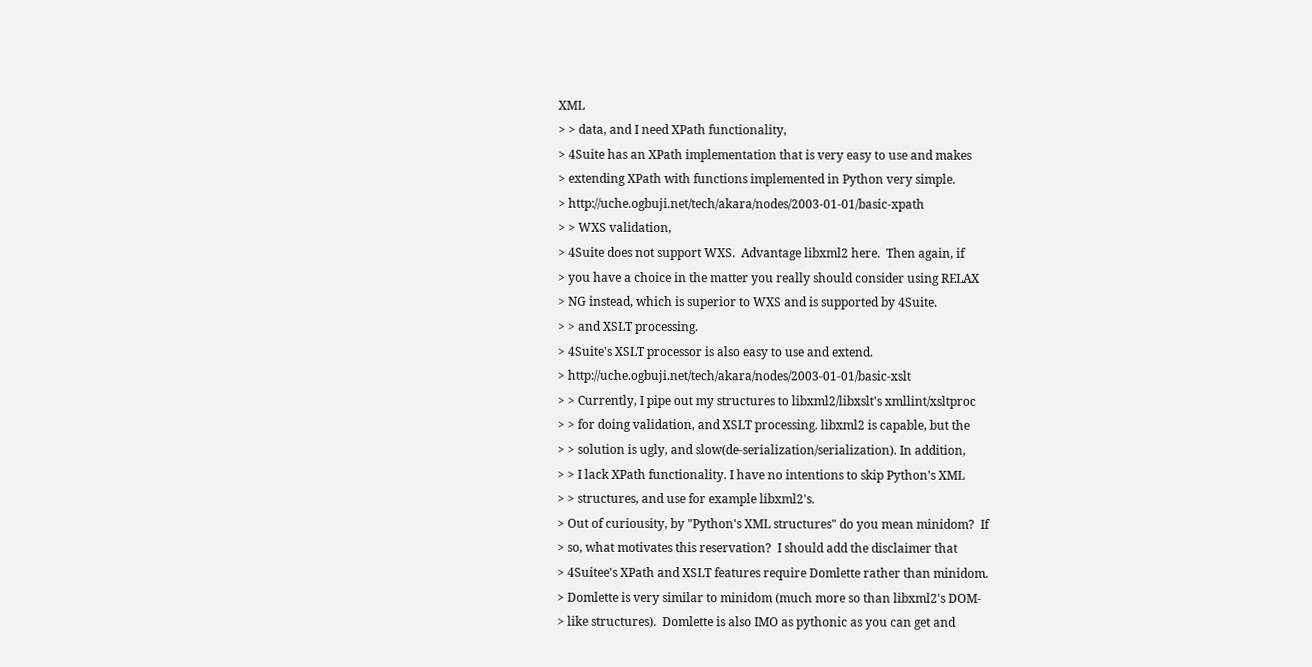XML
> > data, and I need XPath functionality,
> 4Suite has an XPath implementation that is very easy to use and makes
> extending XPath with functions implemented in Python very simple.
> http://uche.ogbuji.net/tech/akara/nodes/2003-01-01/basic-xpath
> > WXS validation,
> 4Suite does not support WXS.  Advantage libxml2 here.  Then again, if
> you have a choice in the matter you really should consider using RELAX
> NG instead, which is superior to WXS and is supported by 4Suite.
> > and XSLT processing.
> 4Suite's XSLT processor is also easy to use and extend.
> http://uche.ogbuji.net/tech/akara/nodes/2003-01-01/basic-xslt
> > Currently, I pipe out my structures to libxml2/libxslt's xmllint/xsltproc
> > for doing validation, and XSLT processing. libxml2 is capable, but the
> > solution is ugly, and slow(de-serialization/serialization). In addition,
> > I lack XPath functionality. I have no intentions to skip Python's XML
> > structures, and use for example libxml2's.
> Out of curiousity, by "Python's XML structures" do you mean minidom?  If
> so, what motivates this reservation?  I should add the disclaimer that
> 4Suitee's XPath and XSLT features require Domlette rather than minidom.
> Domlette is very similar to minidom (much more so than libxml2's DOM-
> like structures).  Domlette is also IMO as pythonic as you can get and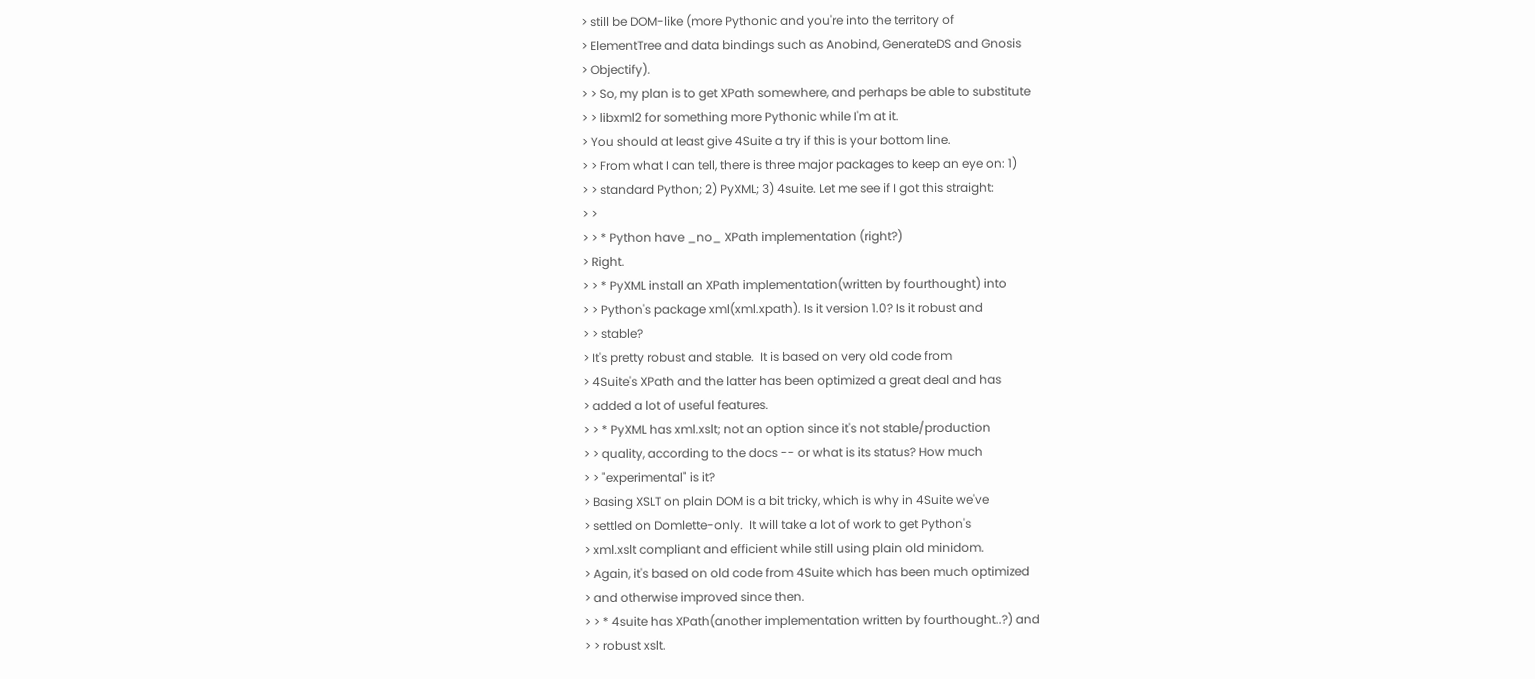> still be DOM-like (more Pythonic and you're into the territory of
> ElementTree and data bindings such as Anobind, GenerateDS and Gnosis
> Objectify).
> > So, my plan is to get XPath somewhere, and perhaps be able to substitute
> > libxml2 for something more Pythonic while I'm at it.
> You should at least give 4Suite a try if this is your bottom line.
> > From what I can tell, there is three major packages to keep an eye on: 1)
> > standard Python; 2) PyXML; 3) 4suite. Let me see if I got this straight:
> >
> > * Python have _no_ XPath implementation (right?)
> Right.
> > * PyXML install an XPath implementation(written by fourthought) into
> > Python's package xml(xml.xpath). Is it version 1.0? Is it robust and
> > stable?
> It's pretty robust and stable.  It is based on very old code from
> 4Suite's XPath and the latter has been optimized a great deal and has
> added a lot of useful features.
> > * PyXML has xml.xslt; not an option since it's not stable/production
> > quality, according to the docs -- or what is its status? How much
> > "experimental" is it?
> Basing XSLT on plain DOM is a bit tricky, which is why in 4Suite we've
> settled on Domlette-only.  It will take a lot of work to get Python's
> xml.xslt compliant and efficient while still using plain old minidom.
> Again, it's based on old code from 4Suite which has been much optimized
> and otherwise improved since then.
> > * 4suite has XPath(another implementation written by fourthought..?) and
> > robust xslt.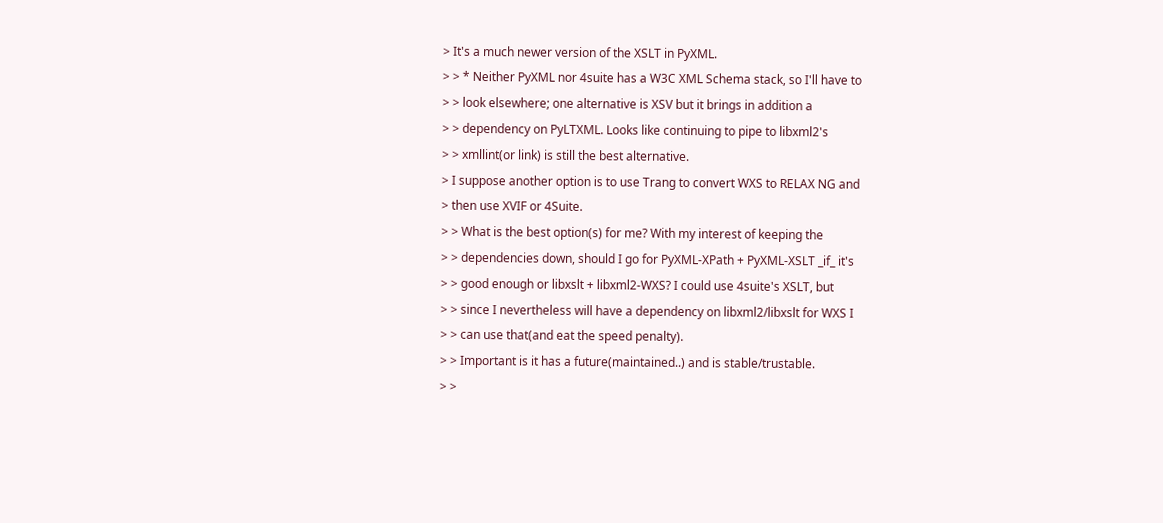> It's a much newer version of the XSLT in PyXML.
> > * Neither PyXML nor 4suite has a W3C XML Schema stack, so I'll have to
> > look elsewhere; one alternative is XSV but it brings in addition a
> > dependency on PyLTXML. Looks like continuing to pipe to libxml2's
> > xmllint(or link) is still the best alternative.
> I suppose another option is to use Trang to convert WXS to RELAX NG and
> then use XVIF or 4Suite.
> > What is the best option(s) for me? With my interest of keeping the
> > dependencies down, should I go for PyXML-XPath + PyXML-XSLT _if_ it's
> > good enough or libxslt + libxml2-WXS? I could use 4suite's XSLT, but
> > since I nevertheless will have a dependency on libxml2/libxslt for WXS I
> > can use that(and eat the speed penalty).
> > Important is it has a future(maintained..) and is stable/trustable.
> >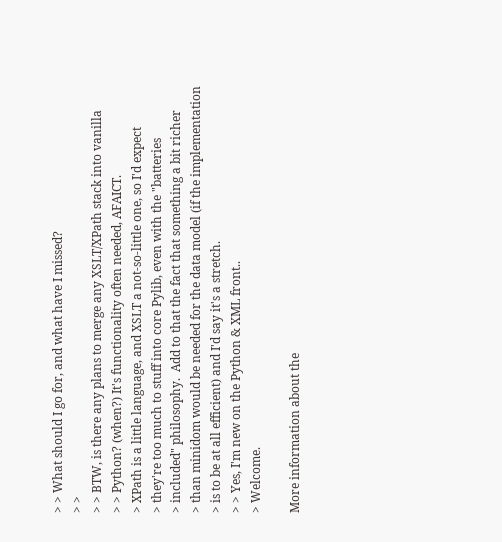> > What should I go for, and what have I missed?
> >
> > BTW, is there any plans to merge any XSLT/XPath stack into vanilla
> > Python? (when?) It's functionality often needed, AFAICT.
> XPath is a little language, and XSLT a not-so-little one, so I'd expect
> they're too much to stuff into core Pylib, even with the "batteries
> included" philosophy.  Add to that the fact that something a bit richer
> than minidom would be needed for the data model (if the implementation
> is to be at all efficient) and I'd say it's a stretch.
> > Yes, I'm new on the Python & XML front..
> Welcome.

More information about the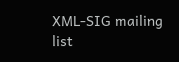XML-SIG mailing list